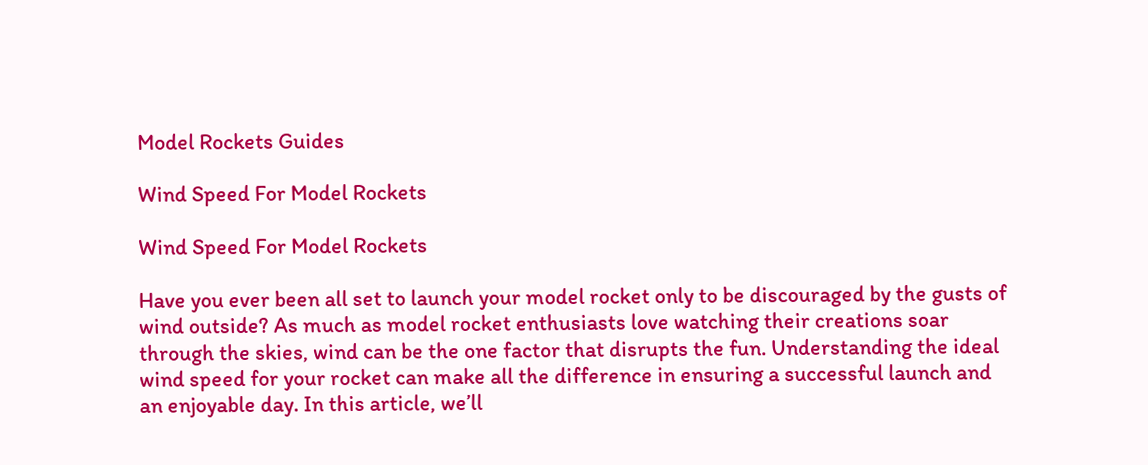Model Rockets Guides

Wind Speed For Model Rockets

Wind Speed For Model Rockets

Have you ever been all set to launch your model rocket only to be discouraged by the gusts of wind outside? As much as model rocket enthusiasts love watching their creations soar through the skies, wind can be the one factor that disrupts the fun. Understanding the ideal wind speed for your rocket can make all the difference in ensuring a successful launch and an enjoyable day. In this article, we’ll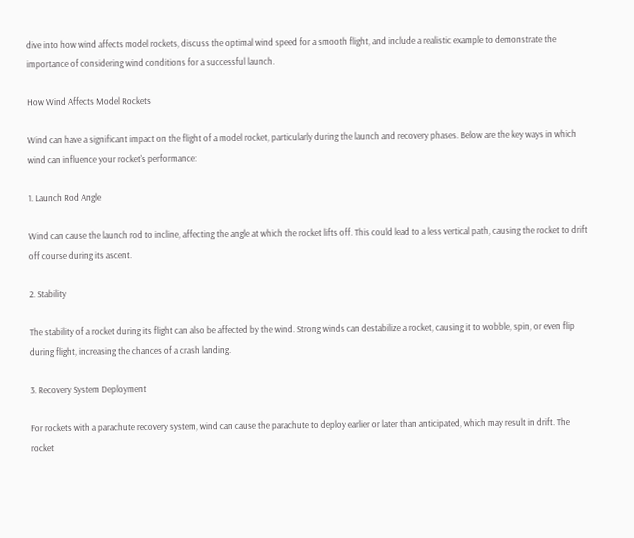dive into how wind affects model rockets, discuss the optimal wind speed for a smooth flight, and include a realistic example to demonstrate the importance of considering wind conditions for a successful launch.

How Wind Affects Model Rockets

Wind can have a significant impact on the flight of a model rocket, particularly during the launch and recovery phases. Below are the key ways in which wind can influence your rocket's performance:

1. Launch Rod Angle

Wind can cause the launch rod to incline, affecting the angle at which the rocket lifts off. This could lead to a less vertical path, causing the rocket to drift off course during its ascent.

2. Stability

The stability of a rocket during its flight can also be affected by the wind. Strong winds can destabilize a rocket, causing it to wobble, spin, or even flip during flight, increasing the chances of a crash landing.

3. Recovery System Deployment

For rockets with a parachute recovery system, wind can cause the parachute to deploy earlier or later than anticipated, which may result in drift. The rocket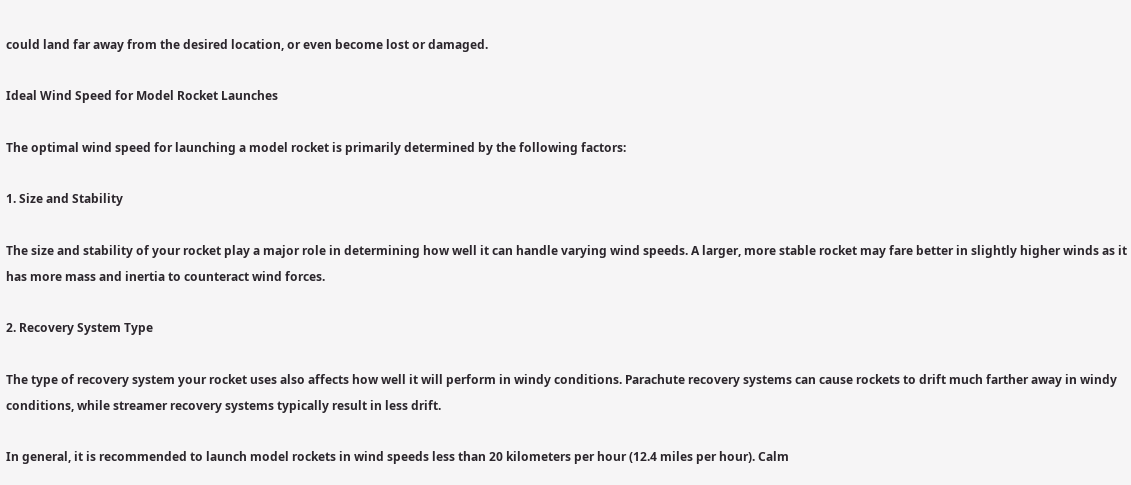could land far away from the desired location, or even become lost or damaged.

Ideal Wind Speed for Model Rocket Launches

The optimal wind speed for launching a model rocket is primarily determined by the following factors:

1. Size and Stability

The size and stability of your rocket play a major role in determining how well it can handle varying wind speeds. A larger, more stable rocket may fare better in slightly higher winds as it has more mass and inertia to counteract wind forces.

2. Recovery System Type

The type of recovery system your rocket uses also affects how well it will perform in windy conditions. Parachute recovery systems can cause rockets to drift much farther away in windy conditions, while streamer recovery systems typically result in less drift.

In general, it is recommended to launch model rockets in wind speeds less than 20 kilometers per hour (12.4 miles per hour). Calm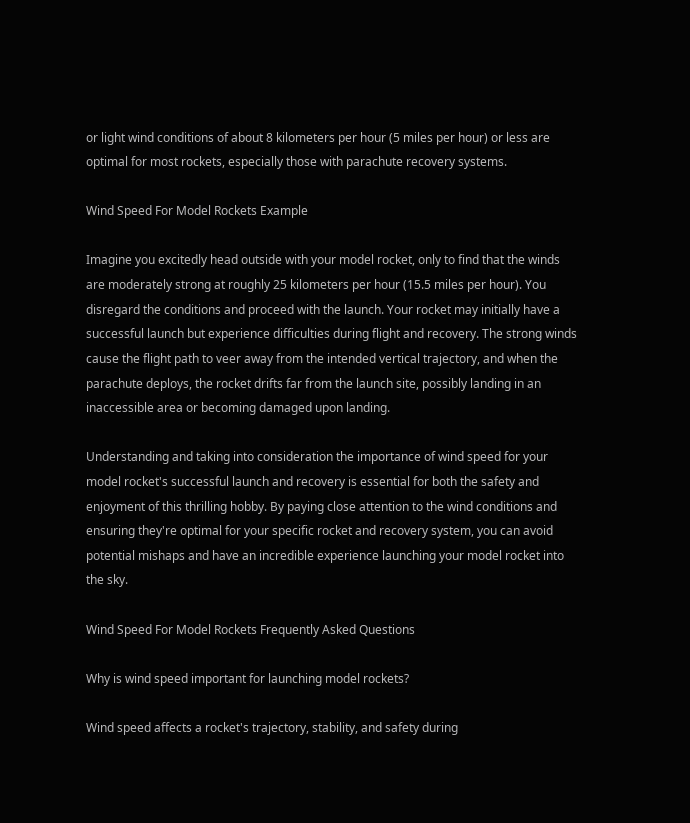or light wind conditions of about 8 kilometers per hour (5 miles per hour) or less are optimal for most rockets, especially those with parachute recovery systems.

Wind Speed For Model Rockets Example

Imagine you excitedly head outside with your model rocket, only to find that the winds are moderately strong at roughly 25 kilometers per hour (15.5 miles per hour). You disregard the conditions and proceed with the launch. Your rocket may initially have a successful launch but experience difficulties during flight and recovery. The strong winds cause the flight path to veer away from the intended vertical trajectory, and when the parachute deploys, the rocket drifts far from the launch site, possibly landing in an inaccessible area or becoming damaged upon landing.

Understanding and taking into consideration the importance of wind speed for your model rocket's successful launch and recovery is essential for both the safety and enjoyment of this thrilling hobby. By paying close attention to the wind conditions and ensuring they're optimal for your specific rocket and recovery system, you can avoid potential mishaps and have an incredible experience launching your model rocket into the sky.

Wind Speed For Model Rockets Frequently Asked Questions

Why is wind speed important for launching model rockets?

Wind speed affects a rocket's trajectory, stability, and safety during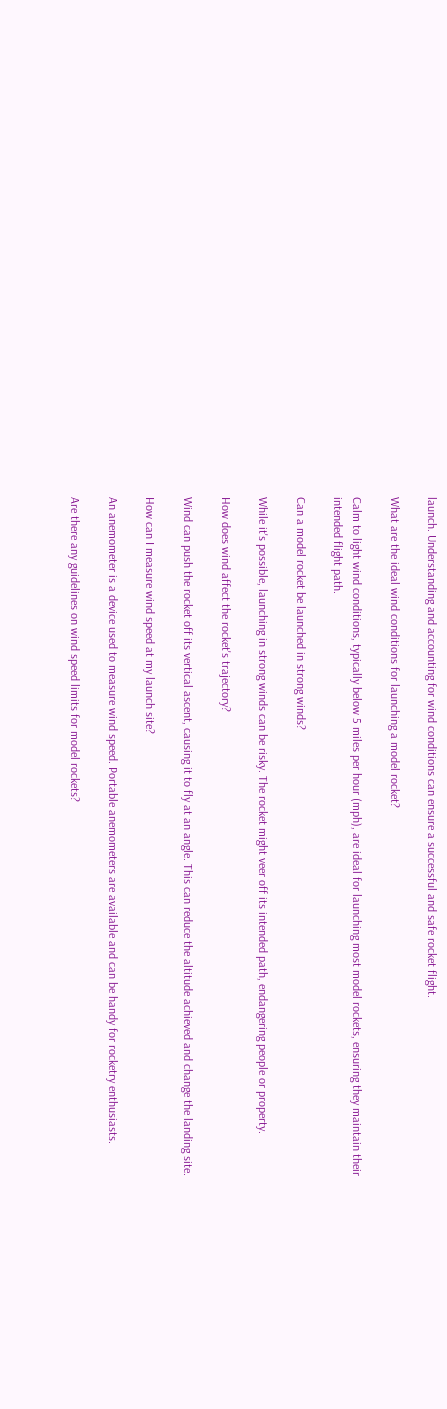launch. Understanding and accounting for wind conditions can ensure a successful and safe rocket flight.

What are the ideal wind conditions for launching a model rocket?

Calm to light wind conditions, typically below 5 miles per hour (mph), are ideal for launching most model rockets, ensuring they maintain their intended flight path.

Can a model rocket be launched in strong winds?

While it's possible, launching in strong winds can be risky. The rocket might veer off its intended path, endangering people or property.

How does wind affect the rocket's trajectory?

Wind can push the rocket off its vertical ascent, causing it to fly at an angle. This can reduce the altitude achieved and change the landing site.

How can I measure wind speed at my launch site?

An anemometer is a device used to measure wind speed. Portable anemometers are available and can be handy for rocketry enthusiasts.

Are there any guidelines on wind speed limits for model rockets?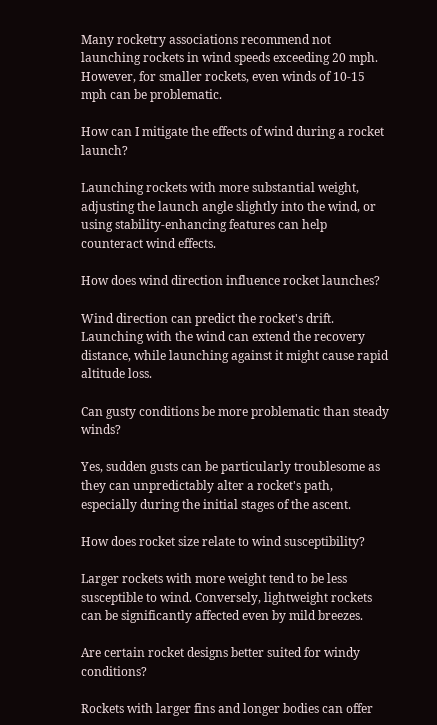Many rocketry associations recommend not launching rockets in wind speeds exceeding 20 mph. However, for smaller rockets, even winds of 10-15 mph can be problematic.

How can I mitigate the effects of wind during a rocket launch?

Launching rockets with more substantial weight, adjusting the launch angle slightly into the wind, or using stability-enhancing features can help counteract wind effects.

How does wind direction influence rocket launches?

Wind direction can predict the rocket's drift. Launching with the wind can extend the recovery distance, while launching against it might cause rapid altitude loss.

Can gusty conditions be more problematic than steady winds?

Yes, sudden gusts can be particularly troublesome as they can unpredictably alter a rocket's path, especially during the initial stages of the ascent.

How does rocket size relate to wind susceptibility?

Larger rockets with more weight tend to be less susceptible to wind. Conversely, lightweight rockets can be significantly affected even by mild breezes.

Are certain rocket designs better suited for windy conditions?

Rockets with larger fins and longer bodies can offer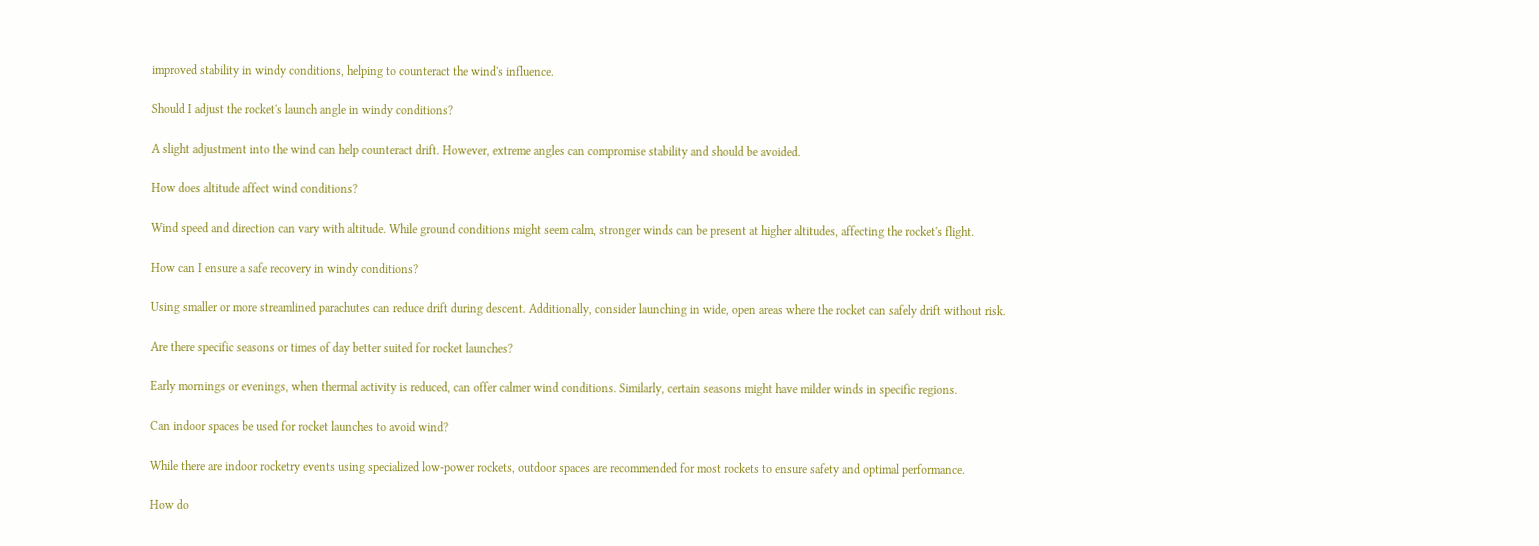improved stability in windy conditions, helping to counteract the wind's influence.

Should I adjust the rocket's launch angle in windy conditions?

A slight adjustment into the wind can help counteract drift. However, extreme angles can compromise stability and should be avoided.

How does altitude affect wind conditions?

Wind speed and direction can vary with altitude. While ground conditions might seem calm, stronger winds can be present at higher altitudes, affecting the rocket's flight.

How can I ensure a safe recovery in windy conditions?

Using smaller or more streamlined parachutes can reduce drift during descent. Additionally, consider launching in wide, open areas where the rocket can safely drift without risk.

Are there specific seasons or times of day better suited for rocket launches?

Early mornings or evenings, when thermal activity is reduced, can offer calmer wind conditions. Similarly, certain seasons might have milder winds in specific regions.

Can indoor spaces be used for rocket launches to avoid wind?

While there are indoor rocketry events using specialized low-power rockets, outdoor spaces are recommended for most rockets to ensure safety and optimal performance.

How do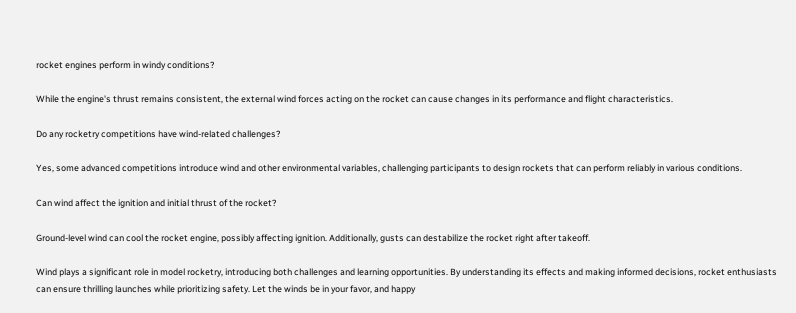rocket engines perform in windy conditions?

While the engine's thrust remains consistent, the external wind forces acting on the rocket can cause changes in its performance and flight characteristics.

Do any rocketry competitions have wind-related challenges?

Yes, some advanced competitions introduce wind and other environmental variables, challenging participants to design rockets that can perform reliably in various conditions.

Can wind affect the ignition and initial thrust of the rocket?

Ground-level wind can cool the rocket engine, possibly affecting ignition. Additionally, gusts can destabilize the rocket right after takeoff.

Wind plays a significant role in model rocketry, introducing both challenges and learning opportunities. By understanding its effects and making informed decisions, rocket enthusiasts can ensure thrilling launches while prioritizing safety. Let the winds be in your favor, and happy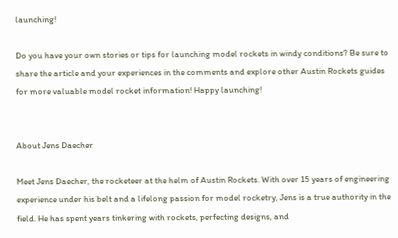launching!

Do you have your own stories or tips for launching model rockets in windy conditions? Be sure to share the article and your experiences in the comments and explore other Austin Rockets guides for more valuable model rocket information! Happy launching!


About Jens Daecher

Meet Jens Daecher, the rocketeer at the helm of Austin Rockets. With over 15 years of engineering experience under his belt and a lifelong passion for model rocketry, Jens is a true authority in the field. He has spent years tinkering with rockets, perfecting designs, and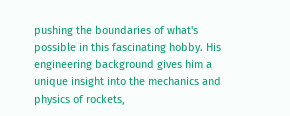pushing the boundaries of what's possible in this fascinating hobby. His engineering background gives him a unique insight into the mechanics and physics of rockets,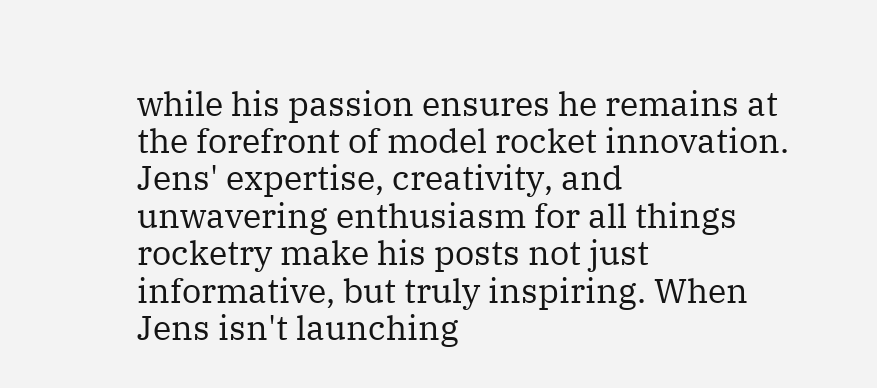while his passion ensures he remains at the forefront of model rocket innovation. Jens' expertise, creativity, and unwavering enthusiasm for all things rocketry make his posts not just informative, but truly inspiring. When Jens isn't launching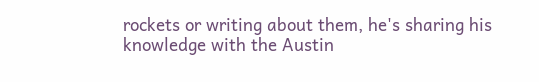rockets or writing about them, he's sharing his knowledge with the Austin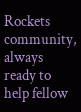Rockets community, always ready to help fellow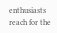enthusiasts reach for the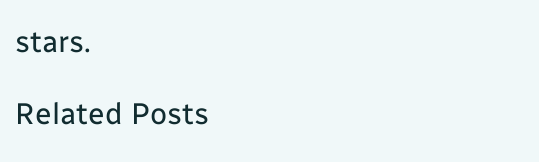stars.

Related Posts